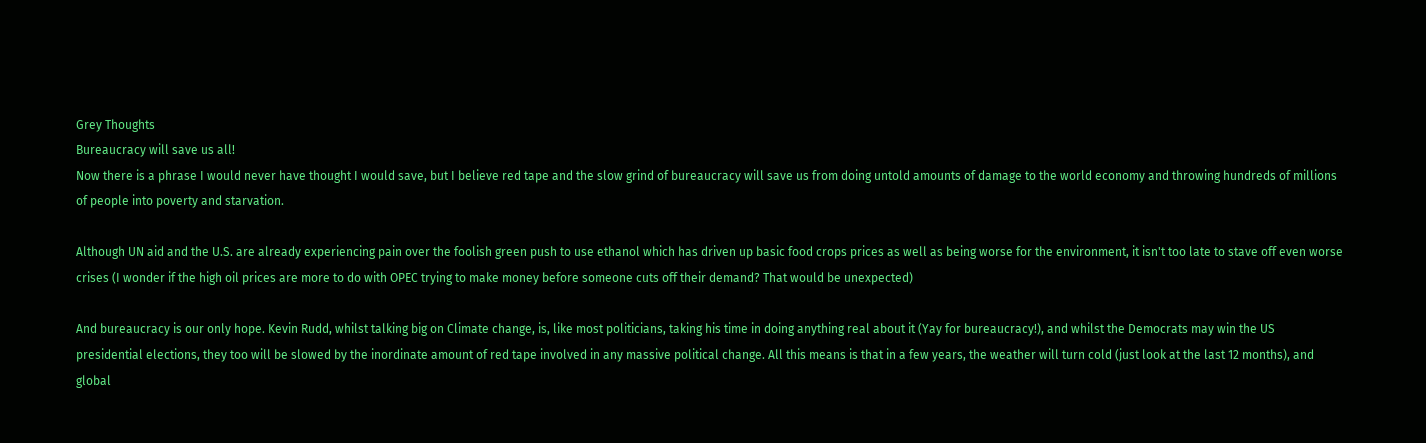Grey Thoughts
Bureaucracy will save us all!
Now there is a phrase I would never have thought I would save, but I believe red tape and the slow grind of bureaucracy will save us from doing untold amounts of damage to the world economy and throwing hundreds of millions of people into poverty and starvation.

Although UN aid and the U.S. are already experiencing pain over the foolish green push to use ethanol which has driven up basic food crops prices as well as being worse for the environment, it isn't too late to stave off even worse crises (I wonder if the high oil prices are more to do with OPEC trying to make money before someone cuts off their demand? That would be unexpected)

And bureaucracy is our only hope. Kevin Rudd, whilst talking big on Climate change, is, like most politicians, taking his time in doing anything real about it (Yay for bureaucracy!), and whilst the Democrats may win the US presidential elections, they too will be slowed by the inordinate amount of red tape involved in any massive political change. All this means is that in a few years, the weather will turn cold (just look at the last 12 months), and global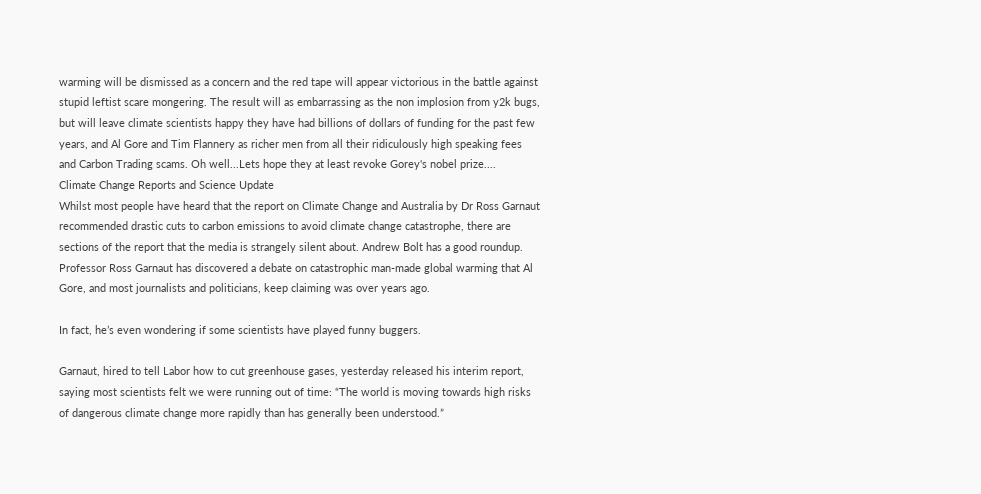warming will be dismissed as a concern and the red tape will appear victorious in the battle against stupid leftist scare mongering. The result will as embarrassing as the non implosion from y2k bugs, but will leave climate scientists happy they have had billions of dollars of funding for the past few years, and Al Gore and Tim Flannery as richer men from all their ridiculously high speaking fees and Carbon Trading scams. Oh well...Lets hope they at least revoke Gorey's nobel prize....
Climate Change Reports and Science Update
Whilst most people have heard that the report on Climate Change and Australia by Dr Ross Garnaut recommended drastic cuts to carbon emissions to avoid climate change catastrophe, there are sections of the report that the media is strangely silent about. Andrew Bolt has a good roundup.
Professor Ross Garnaut has discovered a debate on catastrophic man-made global warming that Al Gore, and most journalists and politicians, keep claiming was over years ago.

In fact, he’s even wondering if some scientists have played funny buggers.

Garnaut, hired to tell Labor how to cut greenhouse gases, yesterday released his interim report, saying most scientists felt we were running out of time: “The world is moving towards high risks of dangerous climate change more rapidly than has generally been understood.”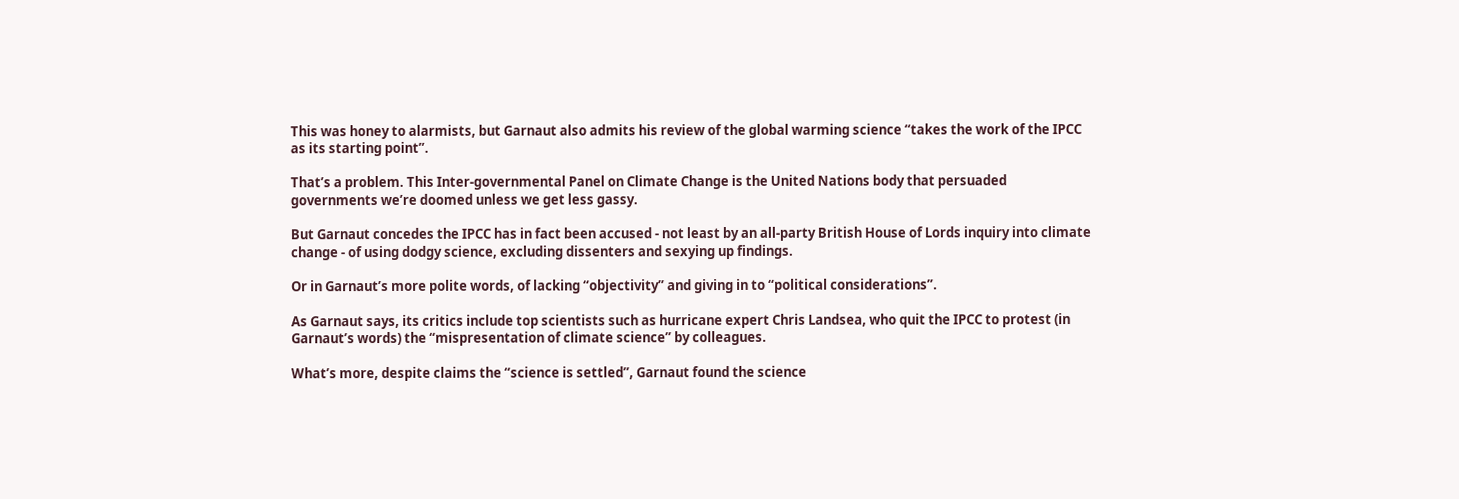This was honey to alarmists, but Garnaut also admits his review of the global warming science “takes the work of the IPCC as its starting point”.

That’s a problem. This Inter-governmental Panel on Climate Change is the United Nations body that persuaded governments we’re doomed unless we get less gassy.

But Garnaut concedes the IPCC has in fact been accused - not least by an all-party British House of Lords inquiry into climate change - of using dodgy science, excluding dissenters and sexying up findings.

Or in Garnaut’s more polite words, of lacking “objectivity” and giving in to “political considerations”.

As Garnaut says, its critics include top scientists such as hurricane expert Chris Landsea, who quit the IPCC to protest (in Garnaut’s words) the “mispresentation of climate science” by colleagues.

What’s more, despite claims the “science is settled”, Garnaut found the science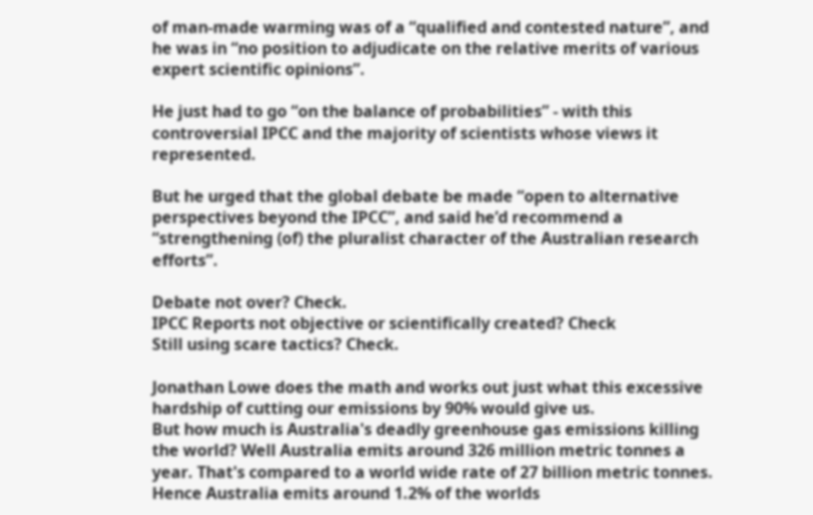of man-made warming was of a “qualified and contested nature”, and he was in “no position to adjudicate on the relative merits of various expert scientific opinions”.

He just had to go “on the balance of probabilities” - with this controversial IPCC and the majority of scientists whose views it represented.

But he urged that the global debate be made “open to alternative perspectives beyond the IPCC”, and said he’d recommend a “strengthening (of) the pluralist character of the Australian research efforts”.

Debate not over? Check.
IPCC Reports not objective or scientifically created? Check
Still using scare tactics? Check.

Jonathan Lowe does the math and works out just what this excessive hardship of cutting our emissions by 90% would give us.
But how much is Australia's deadly greenhouse gas emissions killing the world? Well Australia emits around 326 million metric tonnes a year. That's compared to a world wide rate of 27 billion metric tonnes. Hence Australia emits around 1.2% of the worlds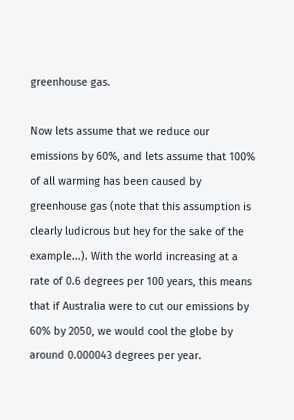greenhouse gas.

Now lets assume that we reduce our emissions by 60%, and lets assume that 100% of all warming has been caused by greenhouse gas (note that this assumption is clearly ludicrous but hey for the sake of the example...). With the world increasing at a rate of 0.6 degrees per 100 years, this means that if Australia were to cut our emissions by 60% by 2050, we would cool the globe by around 0.000043 degrees per year.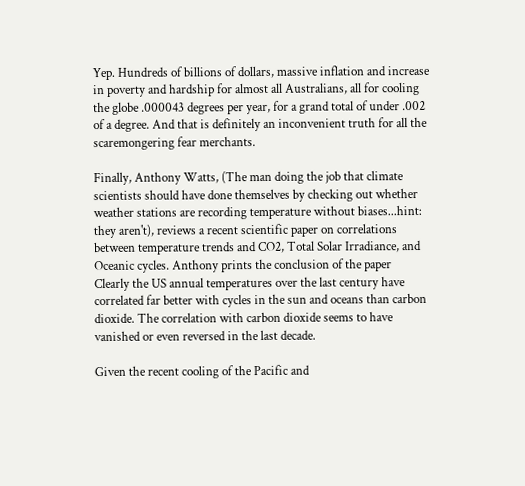Yep. Hundreds of billions of dollars, massive inflation and increase in poverty and hardship for almost all Australians, all for cooling the globe .000043 degrees per year, for a grand total of under .002 of a degree. And that is definitely an inconvenient truth for all the scaremongering fear merchants.

Finally, Anthony Watts, (The man doing the job that climate scientists should have done themselves by checking out whether weather stations are recording temperature without biases...hint: they aren't), reviews a recent scientific paper on correlations between temperature trends and CO2, Total Solar Irradiance, and Oceanic cycles. Anthony prints the conclusion of the paper
Clearly the US annual temperatures over the last century have correlated far better with cycles in the sun and oceans than carbon dioxide. The correlation with carbon dioxide seems to have vanished or even reversed in the last decade.

Given the recent cooling of the Pacific and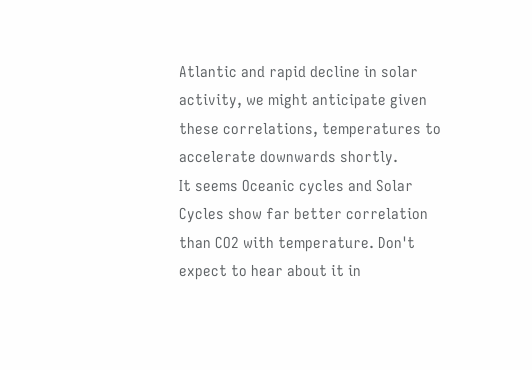Atlantic and rapid decline in solar activity, we might anticipate given these correlations, temperatures to accelerate downwards shortly.
It seems Oceanic cycles and Solar Cycles show far better correlation than CO2 with temperature. Don't expect to hear about it in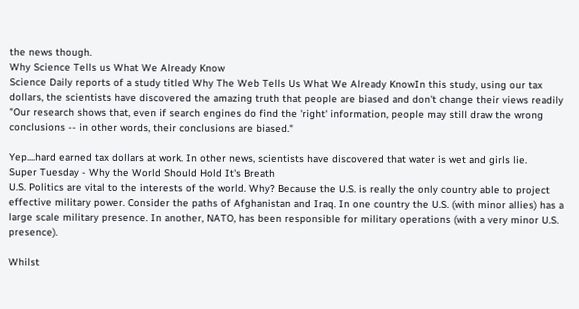the news though.
Why Science Tells us What We Already Know
Science Daily reports of a study titled Why The Web Tells Us What We Already KnowIn this study, using our tax dollars, the scientists have discovered the amazing truth that people are biased and don't change their views readily
"Our research shows that, even if search engines do find the 'right' information, people may still draw the wrong conclusions -- in other words, their conclusions are biased."

Yep....hard earned tax dollars at work. In other news, scientists have discovered that water is wet and girls lie.
Super Tuesday - Why the World Should Hold It's Breath
U.S. Politics are vital to the interests of the world. Why? Because the U.S. is really the only country able to project effective military power. Consider the paths of Afghanistan and Iraq. In one country the U.S. (with minor allies) has a large scale military presence. In another, NATO, has been responsible for military operations (with a very minor U.S. presence).

Whilst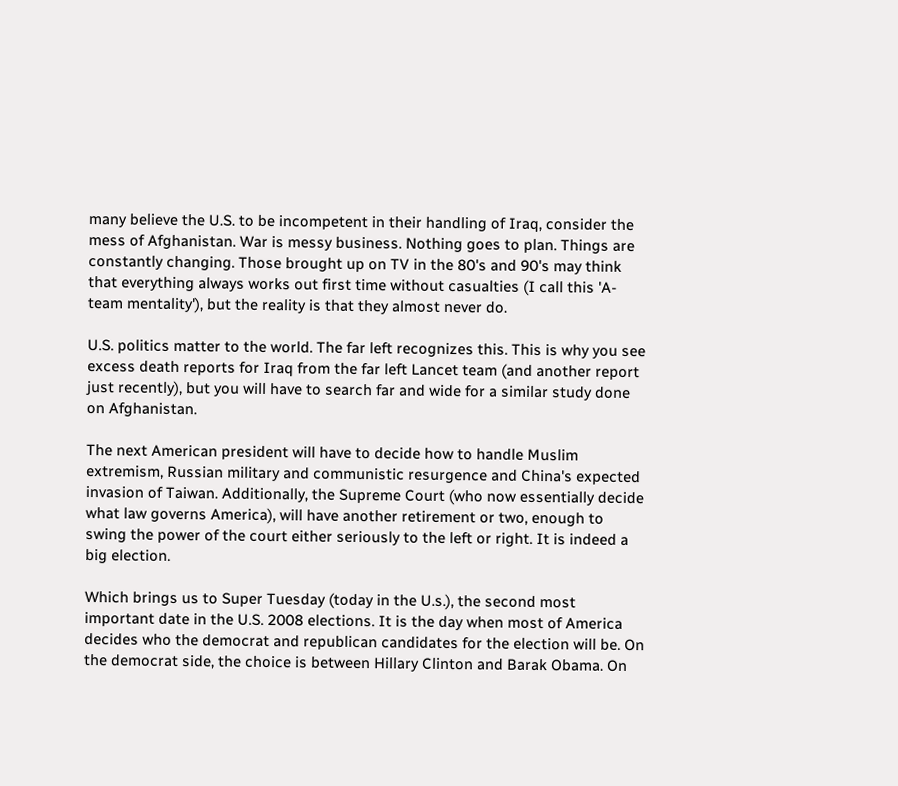many believe the U.S. to be incompetent in their handling of Iraq, consider the mess of Afghanistan. War is messy business. Nothing goes to plan. Things are constantly changing. Those brought up on TV in the 80's and 90's may think that everything always works out first time without casualties (I call this 'A-team mentality'), but the reality is that they almost never do.

U.S. politics matter to the world. The far left recognizes this. This is why you see excess death reports for Iraq from the far left Lancet team (and another report just recently), but you will have to search far and wide for a similar study done on Afghanistan.

The next American president will have to decide how to handle Muslim extremism, Russian military and communistic resurgence and China's expected invasion of Taiwan. Additionally, the Supreme Court (who now essentially decide what law governs America), will have another retirement or two, enough to swing the power of the court either seriously to the left or right. It is indeed a big election.

Which brings us to Super Tuesday (today in the U.s.), the second most important date in the U.S. 2008 elections. It is the day when most of America decides who the democrat and republican candidates for the election will be. On the democrat side, the choice is between Hillary Clinton and Barak Obama. On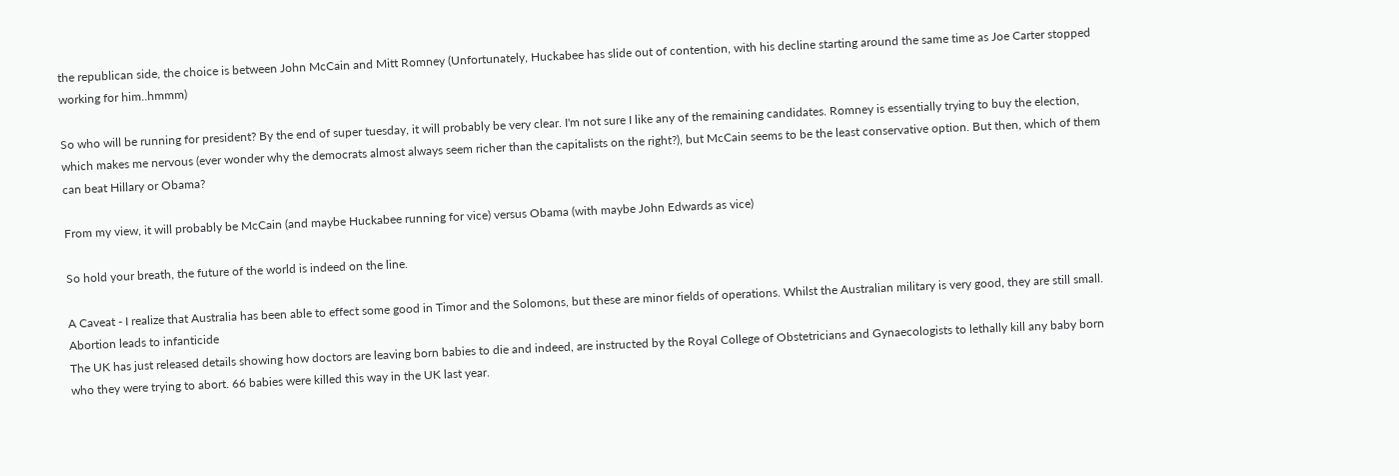the republican side, the choice is between John McCain and Mitt Romney (Unfortunately, Huckabee has slide out of contention, with his decline starting around the same time as Joe Carter stopped working for him..hmmm)

So who will be running for president? By the end of super tuesday, it will probably be very clear. I'm not sure I like any of the remaining candidates. Romney is essentially trying to buy the election, which makes me nervous (ever wonder why the democrats almost always seem richer than the capitalists on the right?), but McCain seems to be the least conservative option. But then, which of them can beat Hillary or Obama?

From my view, it will probably be McCain (and maybe Huckabee running for vice) versus Obama (with maybe John Edwards as vice)

So hold your breath, the future of the world is indeed on the line.

A Caveat - I realize that Australia has been able to effect some good in Timor and the Solomons, but these are minor fields of operations. Whilst the Australian military is very good, they are still small.
Abortion leads to infanticide
The UK has just released details showing how doctors are leaving born babies to die and indeed, are instructed by the Royal College of Obstetricians and Gynaecologists to lethally kill any baby born who they were trying to abort. 66 babies were killed this way in the UK last year.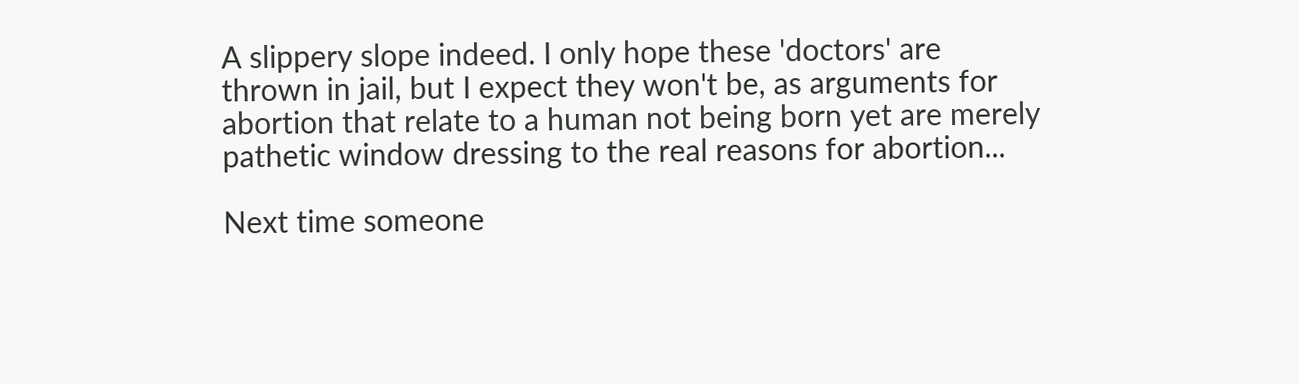A slippery slope indeed. I only hope these 'doctors' are thrown in jail, but I expect they won't be, as arguments for abortion that relate to a human not being born yet are merely pathetic window dressing to the real reasons for abortion...

Next time someone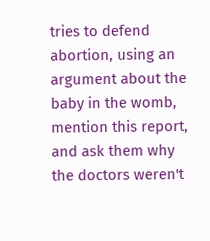tries to defend abortion, using an argument about the baby in the womb, mention this report, and ask them why the doctors weren't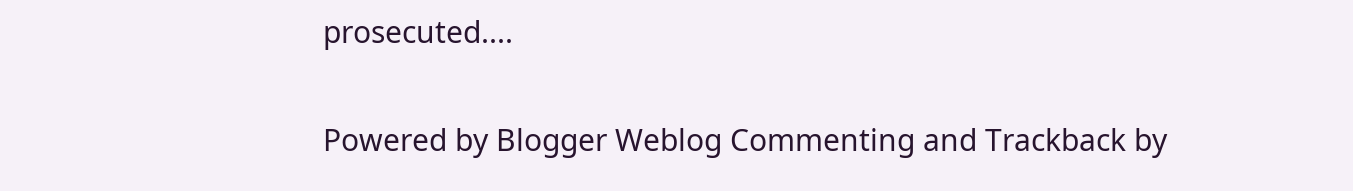prosecuted....

Powered by Blogger Weblog Commenting and Trackback by